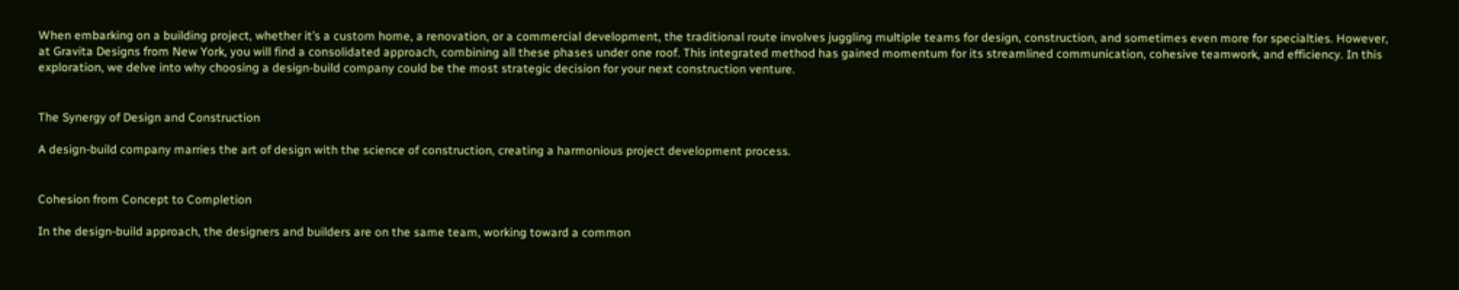When embarking on a building project, whether it’s a custom home, a renovation, or a commercial development, the traditional route involves juggling multiple teams for design, construction, and sometimes even more for specialties. However, at Gravita Designs from New York, you will find a consolidated approach, combining all these phases under one roof. This integrated method has gained momentum for its streamlined communication, cohesive teamwork, and efficiency. In this exploration, we delve into why choosing a design-build company could be the most strategic decision for your next construction venture.


The Synergy of Design and Construction

A design-build company marries the art of design with the science of construction, creating a harmonious project development process.


Cohesion from Concept to Completion

In the design-build approach, the designers and builders are on the same team, working toward a common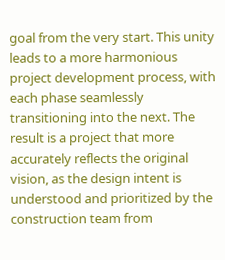goal from the very start. This unity leads to a more harmonious project development process, with each phase seamlessly transitioning into the next. The result is a project that more accurately reflects the original vision, as the design intent is understood and prioritized by the construction team from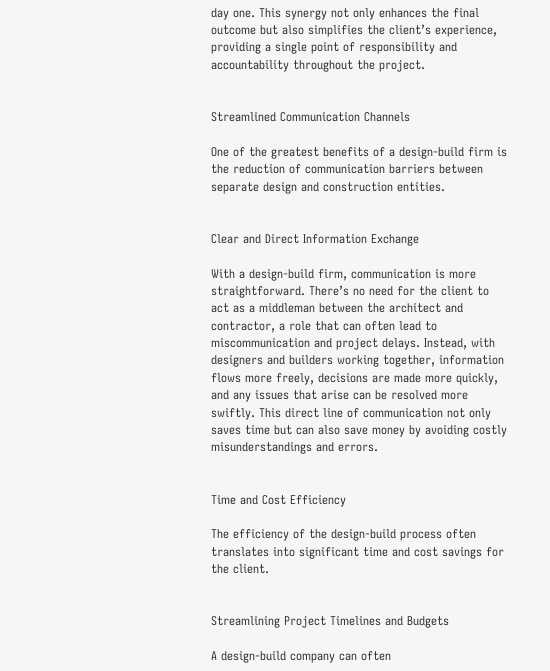day one. This synergy not only enhances the final outcome but also simplifies the client’s experience, providing a single point of responsibility and accountability throughout the project.


Streamlined Communication Channels

One of the greatest benefits of a design-build firm is the reduction of communication barriers between separate design and construction entities.


Clear and Direct Information Exchange

With a design-build firm, communication is more straightforward. There’s no need for the client to act as a middleman between the architect and contractor, a role that can often lead to miscommunication and project delays. Instead, with designers and builders working together, information flows more freely, decisions are made more quickly, and any issues that arise can be resolved more swiftly. This direct line of communication not only saves time but can also save money by avoiding costly misunderstandings and errors.


Time and Cost Efficiency

The efficiency of the design-build process often translates into significant time and cost savings for the client.


Streamlining Project Timelines and Budgets

A design-build company can often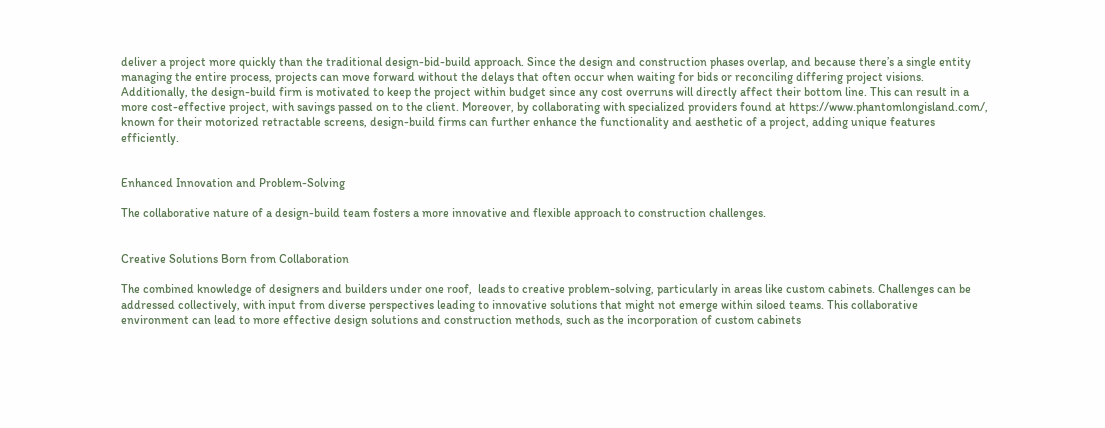deliver a project more quickly than the traditional design-bid-build approach. Since the design and construction phases overlap, and because there’s a single entity managing the entire process, projects can move forward without the delays that often occur when waiting for bids or reconciling differing project visions. Additionally, the design-build firm is motivated to keep the project within budget since any cost overruns will directly affect their bottom line. This can result in a more cost-effective project, with savings passed on to the client. Moreover, by collaborating with specialized providers found at https://www.phantomlongisland.com/, known for their motorized retractable screens, design-build firms can further enhance the functionality and aesthetic of a project, adding unique features efficiently.


Enhanced Innovation and Problem-Solving

The collaborative nature of a design-build team fosters a more innovative and flexible approach to construction challenges.


Creative Solutions Born from Collaboration

The combined knowledge of designers and builders under one roof,  leads to creative problem-solving, particularly in areas like custom cabinets. Challenges can be addressed collectively, with input from diverse perspectives leading to innovative solutions that might not emerge within siloed teams. This collaborative environment can lead to more effective design solutions and construction methods, such as the incorporation of custom cabinets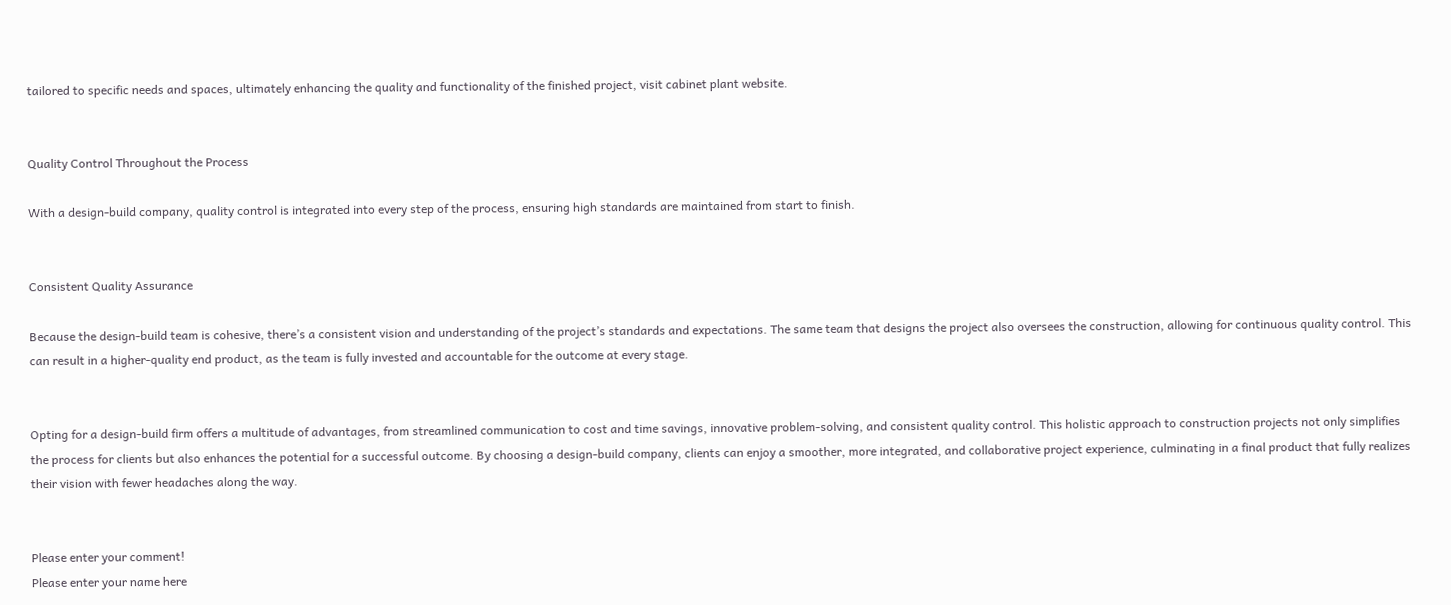tailored to specific needs and spaces, ultimately enhancing the quality and functionality of the finished project, visit cabinet plant website.


Quality Control Throughout the Process

With a design-build company, quality control is integrated into every step of the process, ensuring high standards are maintained from start to finish.


Consistent Quality Assurance

Because the design-build team is cohesive, there’s a consistent vision and understanding of the project’s standards and expectations. The same team that designs the project also oversees the construction, allowing for continuous quality control. This can result in a higher-quality end product, as the team is fully invested and accountable for the outcome at every stage.


Opting for a design-build firm offers a multitude of advantages, from streamlined communication to cost and time savings, innovative problem-solving, and consistent quality control. This holistic approach to construction projects not only simplifies the process for clients but also enhances the potential for a successful outcome. By choosing a design-build company, clients can enjoy a smoother, more integrated, and collaborative project experience, culminating in a final product that fully realizes their vision with fewer headaches along the way.


Please enter your comment!
Please enter your name here